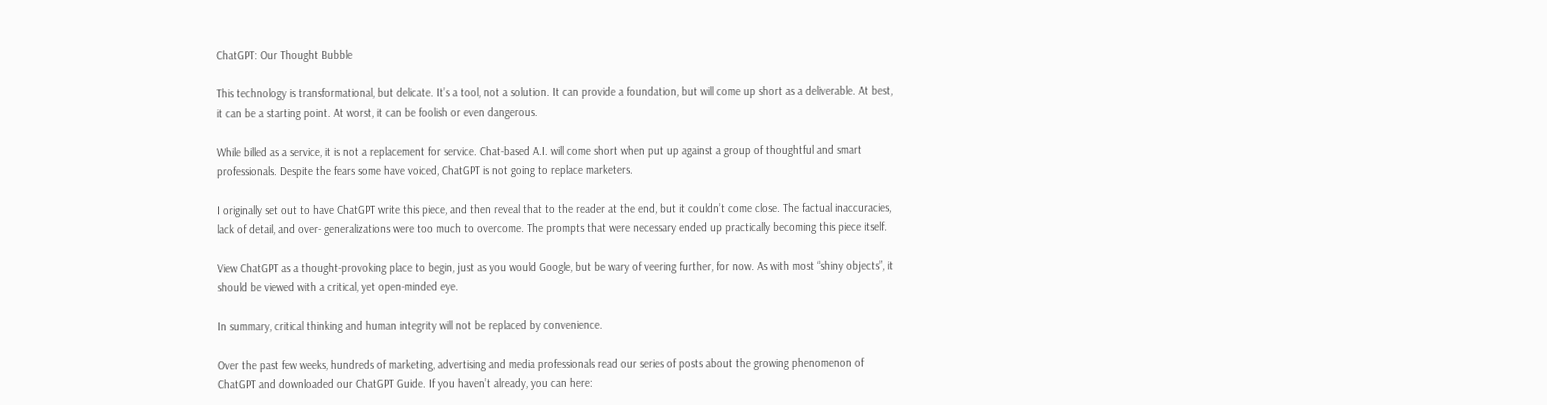ChatGPT: Our Thought Bubble

This technology is transformational, but delicate. It’s a tool, not a solution. It can provide a foundation, but will come up short as a deliverable. At best, it can be a starting point. At worst, it can be foolish or even dangerous.

While billed as a service, it is not a replacement for service. Chat-based A.I. will come short when put up against a group of thoughtful and smart professionals. Despite the fears some have voiced, ChatGPT is not going to replace marketers.

I originally set out to have ChatGPT write this piece, and then reveal that to the reader at the end, but it couldn’t come close. The factual inaccuracies, lack of detail, and over- generalizations were too much to overcome. The prompts that were necessary ended up practically becoming this piece itself.

View ChatGPT as a thought-provoking place to begin, just as you would Google, but be wary of veering further, for now. As with most “shiny objects”, it should be viewed with a critical, yet open-minded eye.

In summary, critical thinking and human integrity will not be replaced by convenience.

Over the past few weeks, hundreds of marketing, advertising and media professionals read our series of posts about the growing phenomenon of ChatGPT and downloaded our ChatGPT Guide. If you haven’t already, you can here: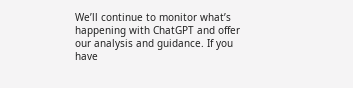We’ll continue to monitor what’s happening with ChatGPT and offer our analysis and guidance. If you have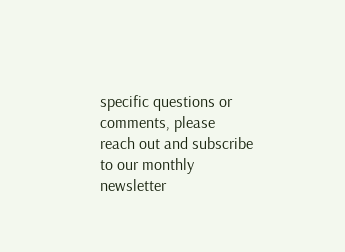specific questions or comments, please reach out and subscribe to our monthly newsletter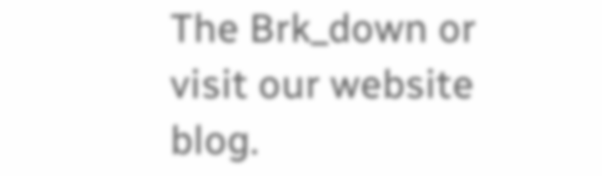The Brk_down or visit our website blog.